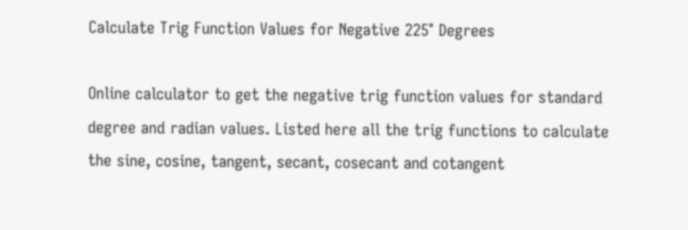Calculate Trig Function Values for Negative 225° Degrees

Online calculator to get the negative trig function values for standard degree and radian values. Listed here all the trig functions to calculate the sine, cosine, tangent, secant, cosecant and cotangent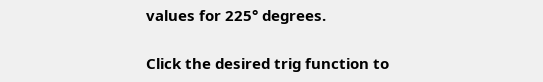values for 225° degrees.

Click the desired trig function to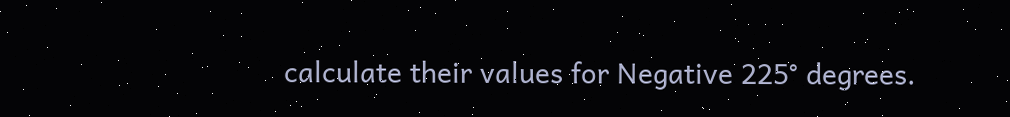calculate their values for Negative 225° degrees.